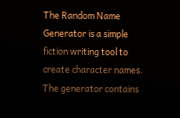The Random Name Generator is a simple fiction writing tool to create character names. The generator contains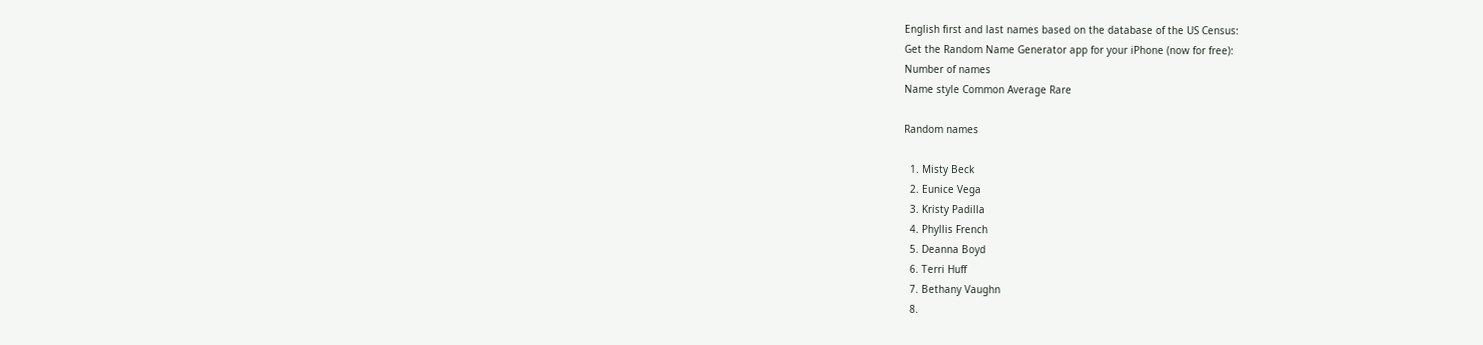English first and last names based on the database of the US Census:
Get the Random Name Generator app for your iPhone (now for free):
Number of names
Name style Common Average Rare

Random names

  1. Misty Beck
  2. Eunice Vega
  3. Kristy Padilla
  4. Phyllis French
  5. Deanna Boyd
  6. Terri Huff
  7. Bethany Vaughn
  8.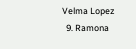Velma Lopez
  9. Ramona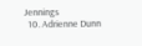Jennings
  10. Adrienne Dunn